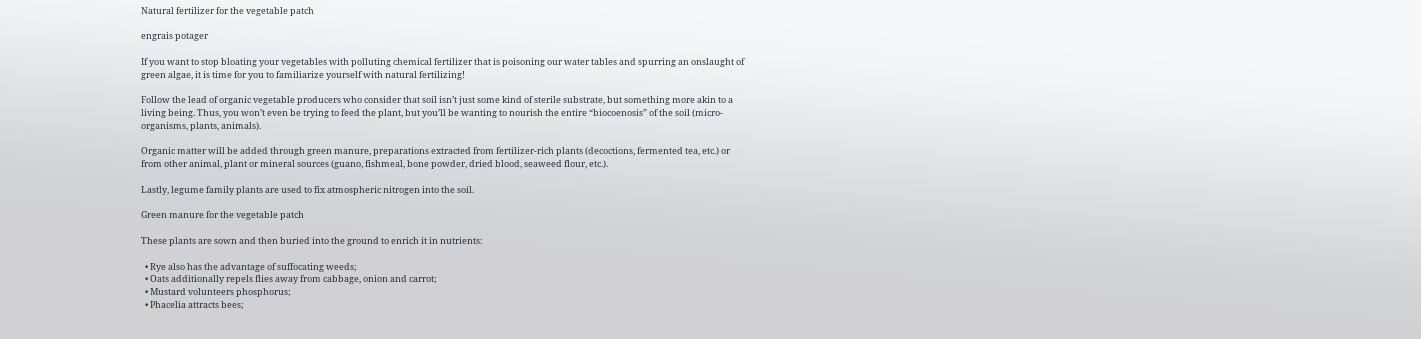Natural fertilizer for the vegetable patch

engrais potager

If you want to stop bloating your vegetables with polluting chemical fertilizer that is poisoning our water tables and spurring an onslaught of green algae, it is time for you to familiarize yourself with natural fertilizing!

Follow the lead of organic vegetable producers who consider that soil isn’t just some kind of sterile substrate, but something more akin to a living being. Thus, you won’t even be trying to feed the plant, but you’ll be wanting to nourish the entire “biocoenosis” of the soil (micro-organisms, plants, animals).

Organic matter will be added through green manure, preparations extracted from fertilizer-rich plants (decoctions, fermented tea, etc.) or from other animal, plant or mineral sources (guano, fishmeal, bone powder, dried blood, seaweed flour, etc.).

Lastly, legume family plants are used to fix atmospheric nitrogen into the soil.

Green manure for the vegetable patch

These plants are sown and then buried into the ground to enrich it in nutrients:

  • Rye also has the advantage of suffocating weeds;
  • Oats additionally repels flies away from cabbage, onion and carrot;
  • Mustard volunteers phosphorus;
  • Phacelia attracts bees;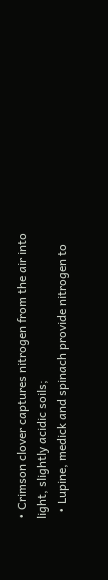• Crimson clover captures nitrogen from the air into light, slightly acidic soils;
  • Lupine, medick and spinach provide nitrogen to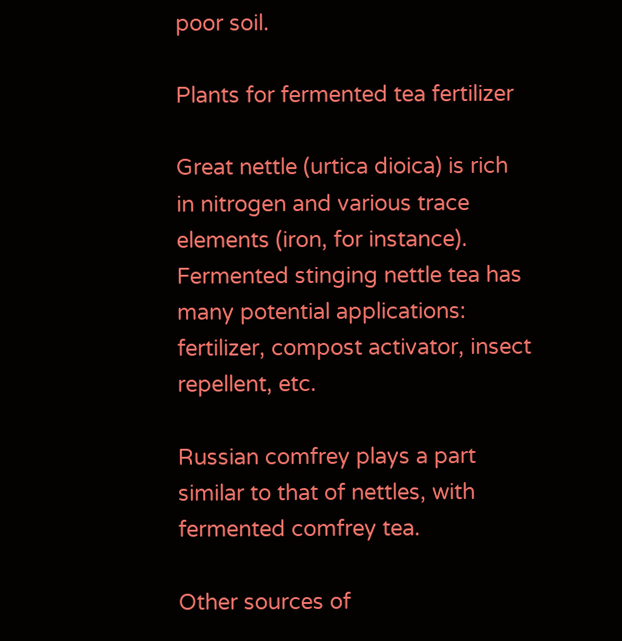poor soil.

Plants for fermented tea fertilizer

Great nettle (urtica dioica) is rich in nitrogen and various trace elements (iron, for instance). Fermented stinging nettle tea has many potential applications: fertilizer, compost activator, insect repellent, etc.

Russian comfrey plays a part similar to that of nettles, with fermented comfrey tea.

Other sources of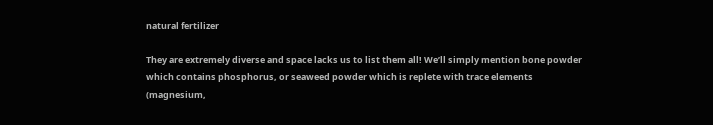natural fertilizer

They are extremely diverse and space lacks us to list them all! We’ll simply mention bone powder which contains phosphorus, or seaweed powder which is replete with trace elements (magnesium,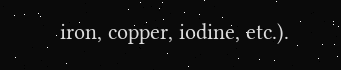iron, copper, iodine, etc.).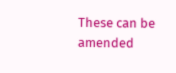These can be amended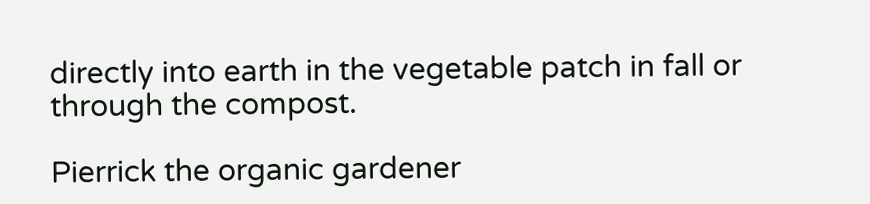directly into earth in the vegetable patch in fall or through the compost.

Pierrick the organic gardener